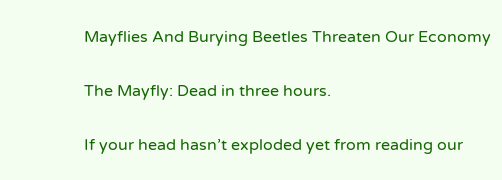Mayflies And Burying Beetles Threaten Our Economy

The Mayfly: Dead in three hours.

If your head hasn’t exploded yet from reading our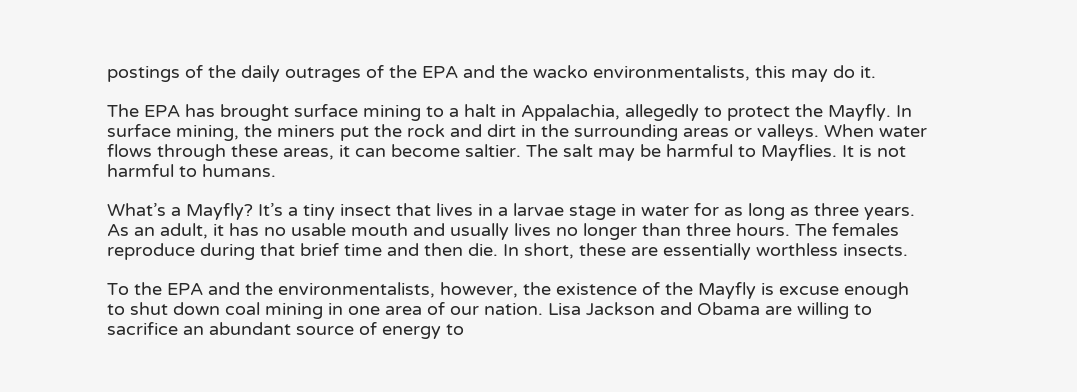postings of the daily outrages of the EPA and the wacko environmentalists, this may do it.

The EPA has brought surface mining to a halt in Appalachia, allegedly to protect the Mayfly. In surface mining, the miners put the rock and dirt in the surrounding areas or valleys. When water flows through these areas, it can become saltier. The salt may be harmful to Mayflies. It is not harmful to humans.

What’s a Mayfly? It’s a tiny insect that lives in a larvae stage in water for as long as three years. As an adult, it has no usable mouth and usually lives no longer than three hours. The females reproduce during that brief time and then die. In short, these are essentially worthless insects.

To the EPA and the environmentalists, however, the existence of the Mayfly is excuse enough to shut down coal mining in one area of our nation. Lisa Jackson and Obama are willing to sacrifice an abundant source of energy to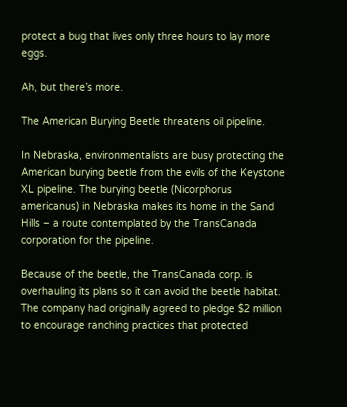protect a bug that lives only three hours to lay more eggs.

Ah, but there’s more.

The American Burying Beetle threatens oil pipeline.

In Nebraska, environmentalists are busy protecting the American burying beetle from the evils of the Keystone XL pipeline. The burying beetle (Nicorphorus americanus) in Nebraska makes its home in the Sand Hills – a route contemplated by the TransCanada corporation for the pipeline.

Because of the beetle, the TransCanada corp. is overhauling its plans so it can avoid the beetle habitat. The company had originally agreed to pledge $2 million to encourage ranching practices that protected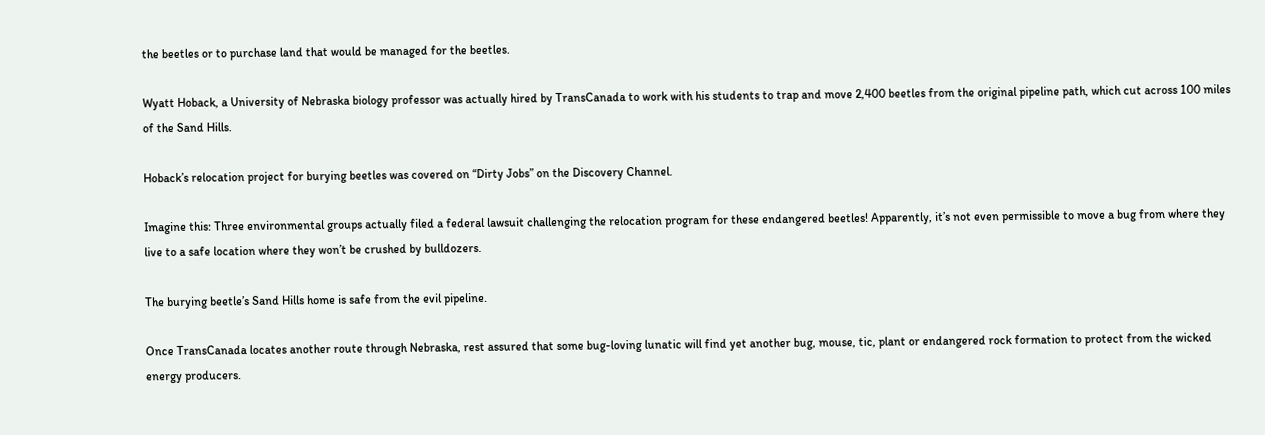the beetles or to purchase land that would be managed for the beetles.

Wyatt Hoback, a University of Nebraska biology professor was actually hired by TransCanada to work with his students to trap and move 2,400 beetles from the original pipeline path, which cut across 100 miles of the Sand Hills.

Hoback’s relocation project for burying beetles was covered on “Dirty Jobs” on the Discovery Channel.

Imagine this: Three environmental groups actually filed a federal lawsuit challenging the relocation program for these endangered beetles! Apparently, it’s not even permissible to move a bug from where they live to a safe location where they won’t be crushed by bulldozers.

The burying beetle’s Sand Hills home is safe from the evil pipeline.

Once TransCanada locates another route through Nebraska, rest assured that some bug-loving lunatic will find yet another bug, mouse, tic, plant or endangered rock formation to protect from the wicked energy producers.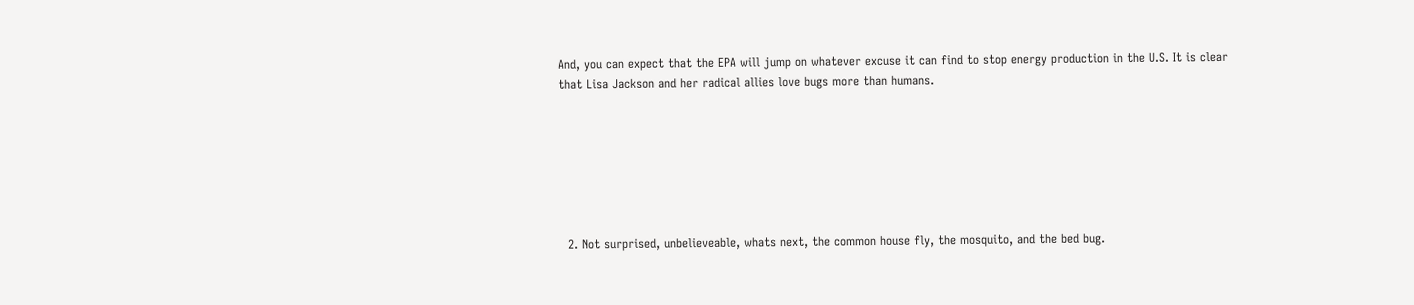And, you can expect that the EPA will jump on whatever excuse it can find to stop energy production in the U.S. It is clear that Lisa Jackson and her radical allies love bugs more than humans.







  2. Not surprised, unbelieveable, whats next, the common house fly, the mosquito, and the bed bug.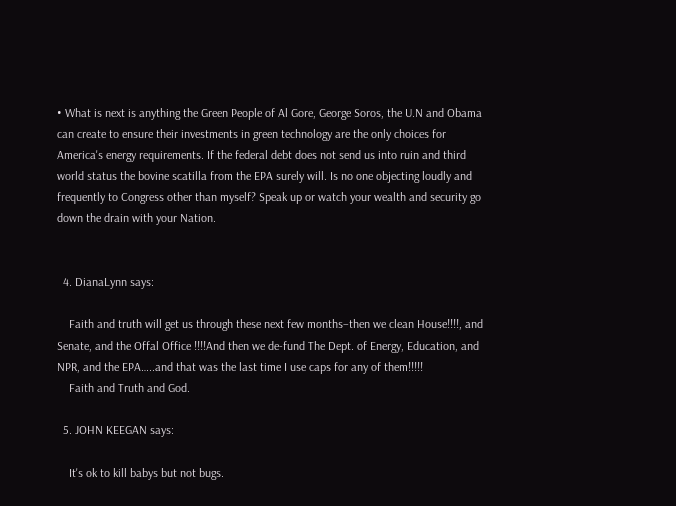• What is next is anything the Green People of Al Gore, George Soros, the U.N and Obama can create to ensure their investments in green technology are the only choices for America's energy requirements. If the federal debt does not send us into ruin and third world status the bovine scatilla from the EPA surely will. Is no one objecting loudly and frequently to Congress other than myself? Speak up or watch your wealth and security go down the drain with your Nation.


  4. DianaLynn says:

    Faith and truth will get us through these next few months–then we clean House!!!!, and Senate, and the Offal Office !!!!And then we de-fund The Dept. of Energy, Education, and NPR, and the EPA…..and that was the last time I use caps for any of them!!!!!
    Faith and Truth and God.

  5. JOHN KEEGAN says:

    It's ok to kill babys but not bugs.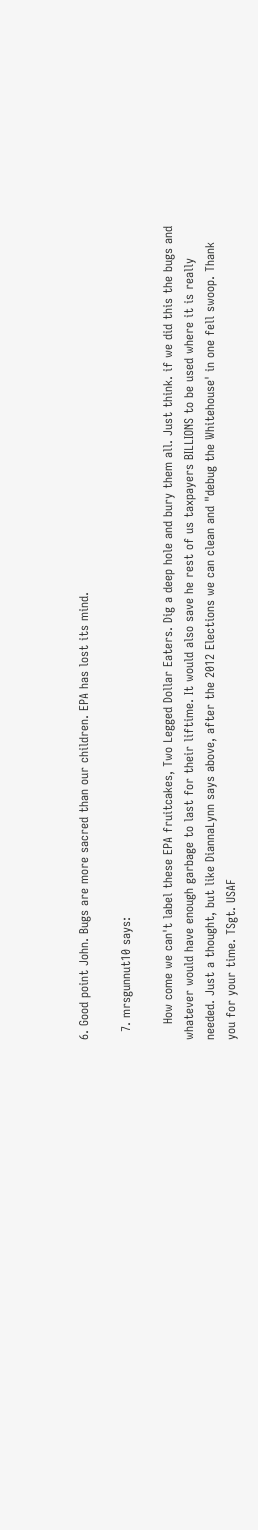6. Good point John. Bugs are more sacred than our children. EPA has lost its mind.

  7. mrsgunnut10 says:

    How come we can't label these EPA fruitcakes, Two Legged Dollar Eaters. Dig a deep hole and bury them all. Just think. if we did this the bugs and whatever would have enough garbage to last for their liftime. It would also save he rest of us taxpayers BILLIONS to be used where it is really needed. Just a thought, but like DiannaLynn says above, after the 2012 Elections we can clean and "debug the Whitehouse' in one fell swoop. Thank you for your time. TSgt. USAF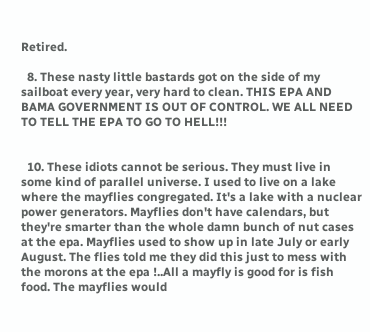Retired.

  8. These nasty little bastards got on the side of my sailboat every year, very hard to clean. THIS EPA AND BAMA GOVERNMENT IS OUT OF CONTROL. WE ALL NEED TO TELL THE EPA TO GO TO HELL!!!


  10. These idiots cannot be serious. They must live in some kind of parallel universe. I used to live on a lake where the mayflies congregated. It's a lake with a nuclear power generators. Mayflies don't have calendars, but they're smarter than the whole damn bunch of nut cases at the epa. Mayflies used to show up in late July or early August. The flies told me they did this just to mess with the morons at the epa !..All a mayfly is good for is fish food. The mayflies would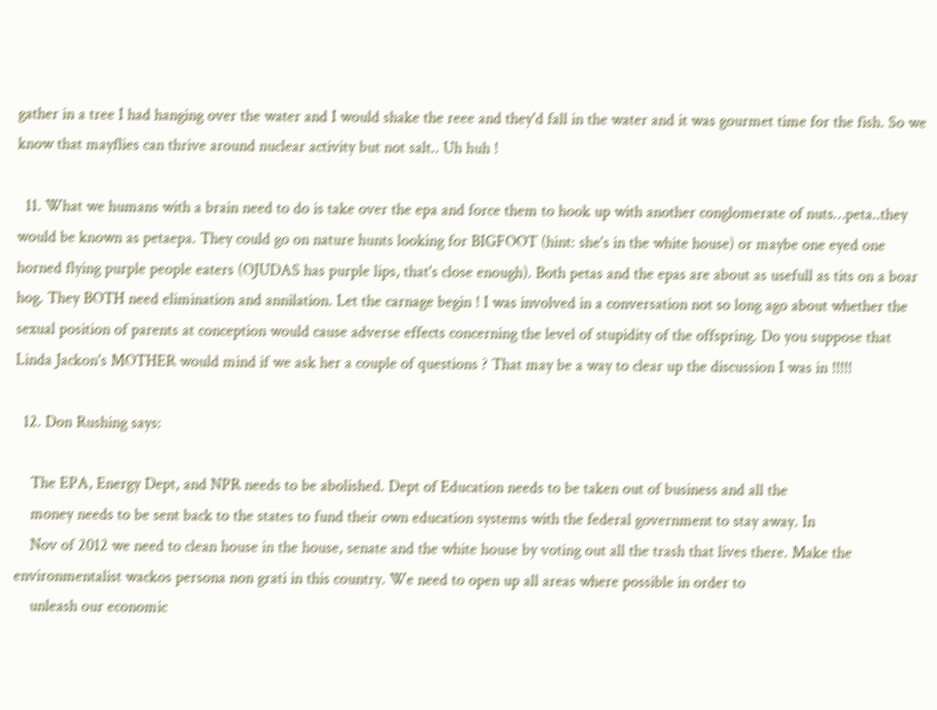gather in a tree I had hanging over the water and I would shake the reee and they'd fall in the water and it was gourmet time for the fish. So we know that mayflies can thrive around nuclear activity but not salt.. Uh huh !

  11. What we humans with a brain need to do is take over the epa and force them to hook up with another conglomerate of nuts…peta..they would be known as petaepa. They could go on nature hunts looking for BIGFOOT (hint: she's in the white house) or maybe one eyed one horned flying purple people eaters (OJUDAS has purple lips, that's close enough). Both petas and the epas are about as usefull as tits on a boar hog. They BOTH need elimination and annilation. Let the carnage begin ! I was involved in a conversation not so long ago about whether the sexual position of parents at conception would cause adverse effects concerning the level of stupidity of the offspring. Do you suppose that Linda Jackon's MOTHER would mind if we ask her a couple of questions ? That may be a way to clear up the discussion I was in !!!!!

  12. Don Rushing says:

    The EPA, Energy Dept, and NPR needs to be abolished. Dept of Education needs to be taken out of business and all the
    money needs to be sent back to the states to fund their own education systems with the federal government to stay away. In
    Nov of 2012 we need to clean house in the house, senate and the white house by voting out all the trash that lives there. Make the environmentalist wackos persona non grati in this country. We need to open up all areas where possible in order to
    unleash our economic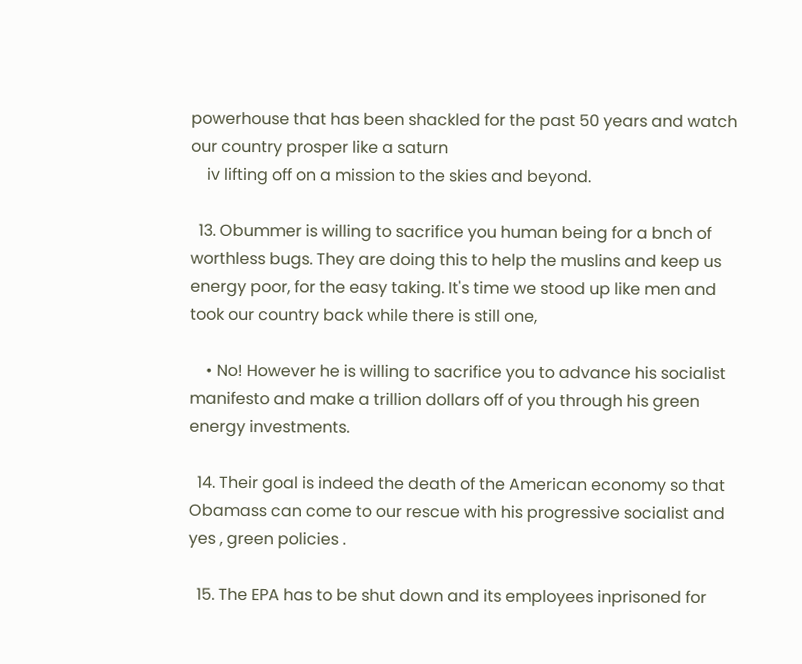powerhouse that has been shackled for the past 50 years and watch our country prosper like a saturn
    iv lifting off on a mission to the skies and beyond.

  13. Obummer is willing to sacrifice you human being for a bnch of worthless bugs. They are doing this to help the muslins and keep us energy poor, for the easy taking. It's time we stood up like men and took our country back while there is still one,

    • No! However he is willing to sacrifice you to advance his socialist manifesto and make a trillion dollars off of you through his green energy investments.

  14. Their goal is indeed the death of the American economy so that Obamass can come to our rescue with his progressive socialist and yes , green policies .

  15. The EPA has to be shut down and its employees inprisoned for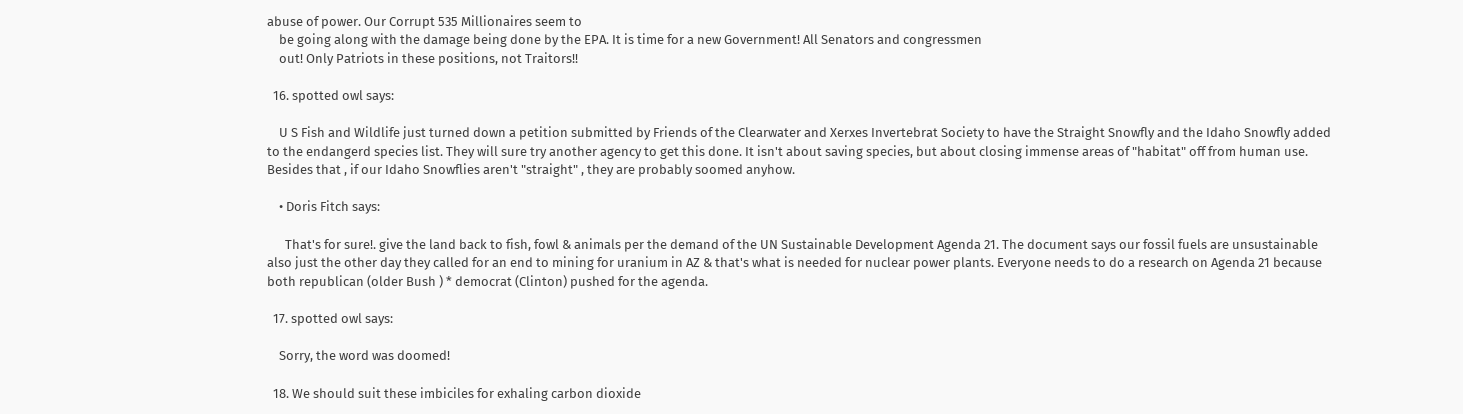abuse of power. Our Corrupt 535 Millionaires seem to
    be going along with the damage being done by the EPA. It is time for a new Government! All Senators and congressmen
    out! Only Patriots in these positions, not Traitors!!

  16. spotted owl says:

    U S Fish and Wildlife just turned down a petition submitted by Friends of the Clearwater and Xerxes Invertebrat Society to have the Straight Snowfly and the Idaho Snowfly added to the endangerd species list. They will sure try another agency to get this done. It isn't about saving species, but about closing immense areas of "habitat" off from human use. Besides that , if our Idaho Snowflies aren't "straight" , they are probably soomed anyhow.

    • Doris Fitch says:

      That's for sure!. give the land back to fish, fowl & animals per the demand of the UN Sustainable Development Agenda 21. The document says our fossil fuels are unsustainable also just the other day they called for an end to mining for uranium in AZ & that's what is needed for nuclear power plants. Everyone needs to do a research on Agenda 21 because both republican (older Bush ) * democrat (Clinton) pushed for the agenda.

  17. spotted owl says:

    Sorry, the word was doomed!

  18. We should suit these imbiciles for exhaling carbon dioxide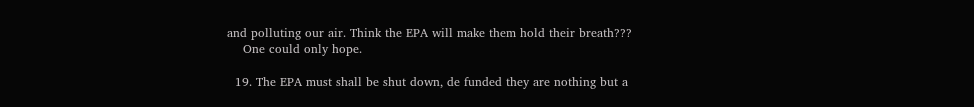and polluting our air. Think the EPA will make them hold their breath???
    One could only hope.

  19. The EPA must shall be shut down, de funded they are nothing but a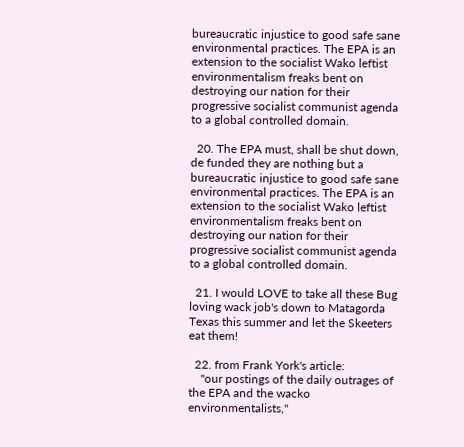bureaucratic injustice to good safe sane environmental practices. The EPA is an extension to the socialist Wako leftist environmentalism freaks bent on destroying our nation for their progressive socialist communist agenda to a global controlled domain.

  20. The EPA must, shall be shut down, de funded they are nothing but a bureaucratic injustice to good safe sane environmental practices. The EPA is an extension to the socialist Wako leftist environmentalism freaks bent on destroying our nation for their progressive socialist communist agenda to a global controlled domain.

  21. I would LOVE to take all these Bug loving wack job's down to Matagorda Texas this summer and let the Skeeters eat them!

  22. from Frank York's article:
    "our postings of the daily outrages of the EPA and the wacko environmentalists,"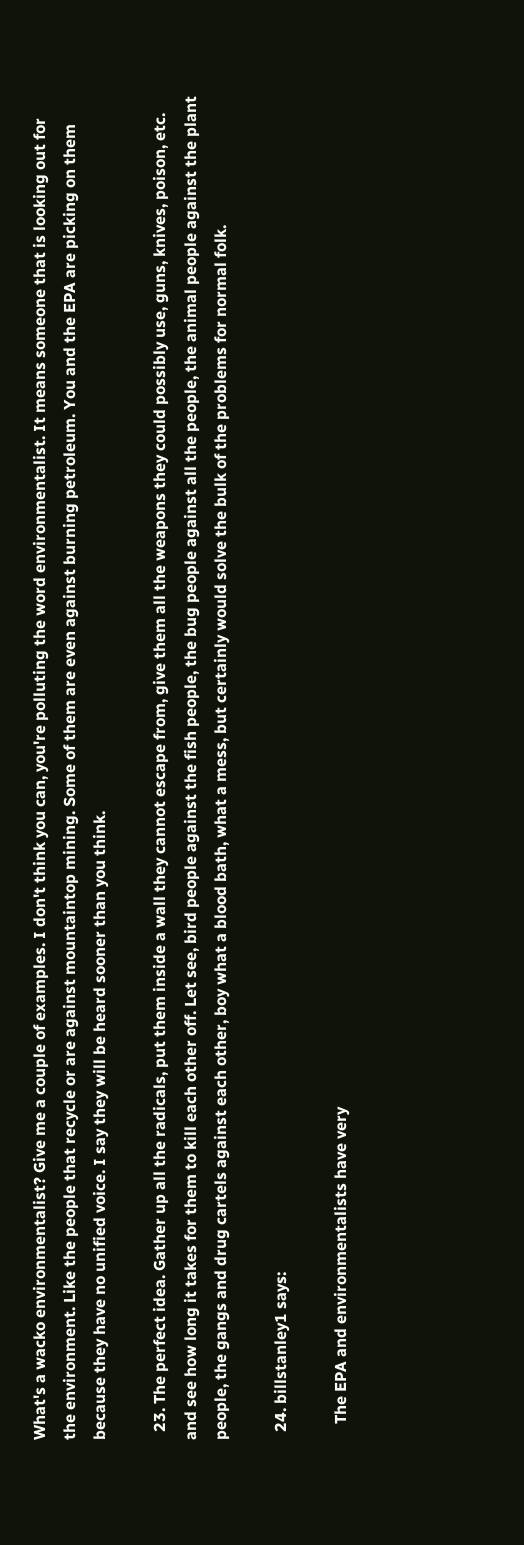What's a wacko environmentalist? Give me a couple of examples. I don't think you can, you're polluting the word environmentalist. It means someone that is looking out for the environment. Like the people that recycle or are against mountaintop mining. Some of them are even against burning petroleum. You and the EPA are picking on them because they have no unified voice. I say they will be heard sooner than you think.

  23. The perfect idea. Gather up all the radicals, put them inside a wall they cannot escape from, give them all the weapons they could possibly use, guns, knives, poison, etc. and see how long it takes for them to kill each other off. Let see, bird people against the fish people, the bug people against all the people, the animal people against the plant people, the gangs and drug cartels against each other, boy what a blood bath, what a mess, but certainly would solve the bulk of the problems for normal folk.

  24. billstanley1 says:

    The EPA and environmentalists have very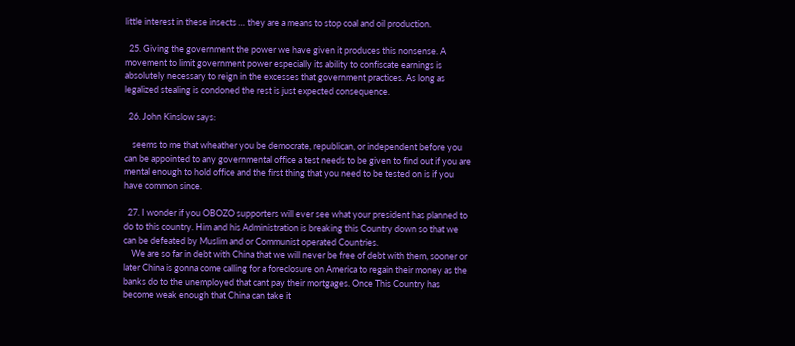little interest in these insects … they are a means to stop coal and oil production.

  25. Giving the government the power we have given it produces this nonsense. A movement to limit government power especially its ability to confiscate earnings is absolutely necessary to reign in the excesses that government practices. As long as legalized stealing is condoned the rest is just expected consequence.

  26. John Kinslow says:

    seems to me that wheather you be democrate, republican, or independent before you can be appointed to any governmental office a test needs to be given to find out if you are mental enough to hold office and the first thing that you need to be tested on is if you have common since.

  27. I wonder if you OBOZO supporters will ever see what your president has planned to do to this country. Him and his Administration is breaking this Country down so that we can be defeated by Muslim and or Communist operated Countries.
    We are so far in debt with China that we will never be free of debt with them, sooner or later China is gonna come calling for a foreclosure on America to regain their money as the banks do to the unemployed that cant pay their mortgages. Once This Country has become weak enough that China can take it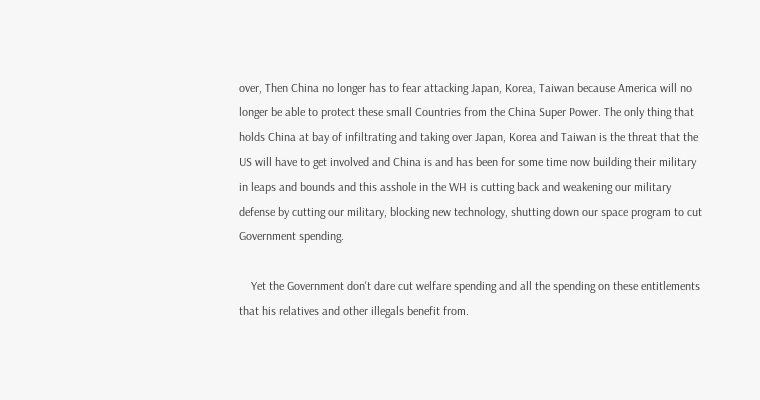over, Then China no longer has to fear attacking Japan, Korea, Taiwan because America will no longer be able to protect these small Countries from the China Super Power. The only thing that holds China at bay of infiltrating and taking over Japan, Korea and Taiwan is the threat that the US will have to get involved and China is and has been for some time now building their military in leaps and bounds and this asshole in the WH is cutting back and weakening our military defense by cutting our military, blocking new technology, shutting down our space program to cut Government spending.

    Yet the Government don't dare cut welfare spending and all the spending on these entitlements that his relatives and other illegals benefit from.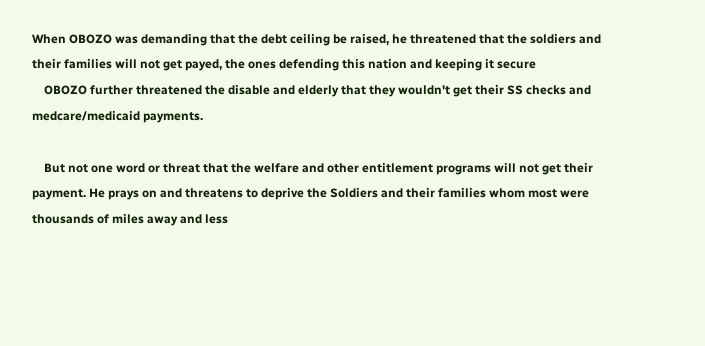When OBOZO was demanding that the debt ceiling be raised, he threatened that the soldiers and their families will not get payed, the ones defending this nation and keeping it secure
    OBOZO further threatened the disable and elderly that they wouldn't get their SS checks and medcare/medicaid payments.

    But not one word or threat that the welfare and other entitlement programs will not get their payment. He prays on and threatens to deprive the Soldiers and their families whom most were thousands of miles away and less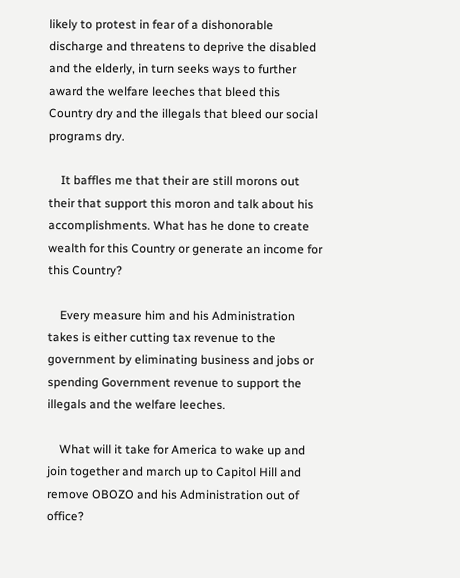likely to protest in fear of a dishonorable discharge and threatens to deprive the disabled and the elderly, in turn seeks ways to further award the welfare leeches that bleed this Country dry and the illegals that bleed our social programs dry.

    It baffles me that their are still morons out their that support this moron and talk about his accomplishments. What has he done to create wealth for this Country or generate an income for this Country?

    Every measure him and his Administration takes is either cutting tax revenue to the government by eliminating business and jobs or spending Government revenue to support the illegals and the welfare leeches.

    What will it take for America to wake up and join together and march up to Capitol Hill and remove OBOZO and his Administration out of office?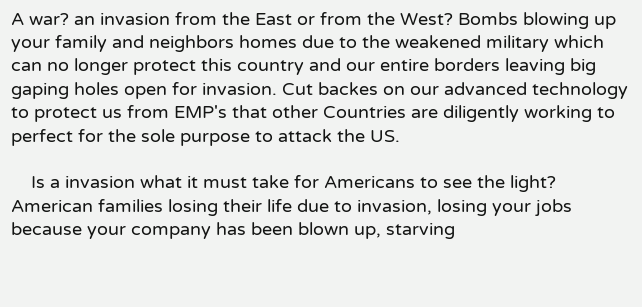A war? an invasion from the East or from the West? Bombs blowing up your family and neighbors homes due to the weakened military which can no longer protect this country and our entire borders leaving big gaping holes open for invasion. Cut backes on our advanced technology to protect us from EMP's that other Countries are diligently working to perfect for the sole purpose to attack the US.

    Is a invasion what it must take for Americans to see the light? American families losing their life due to invasion, losing your jobs because your company has been blown up, starving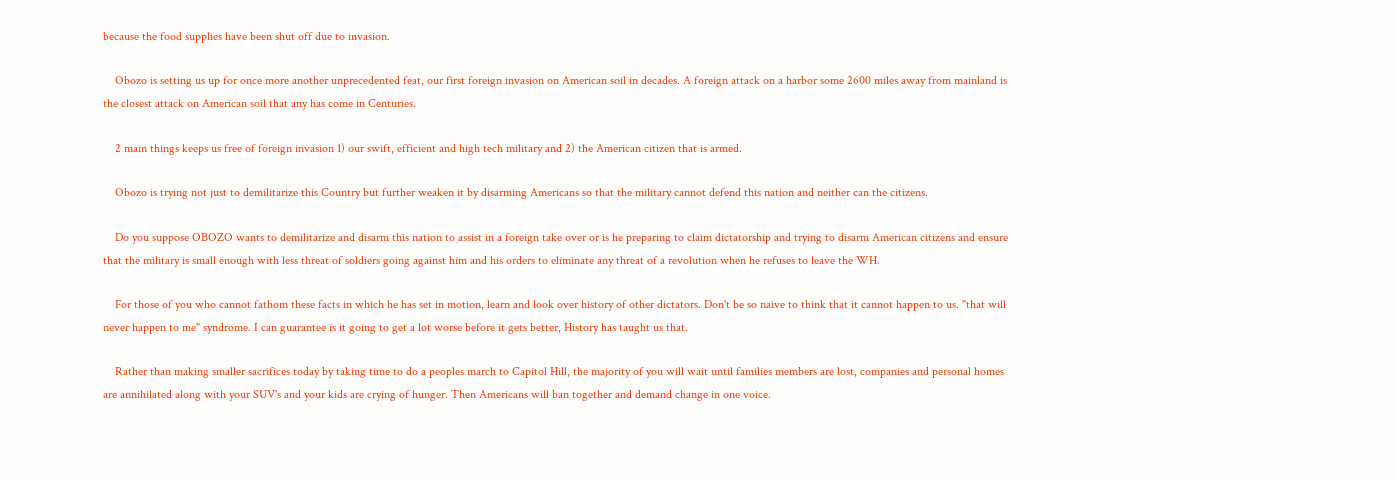because the food supplies have been shut off due to invasion.

    Obozo is setting us up for once more another unprecedented feat, our first foreign invasion on American soil in decades. A foreign attack on a harbor some 2600 miles away from mainland is the closest attack on American soil that any has come in Centuries.

    2 main things keeps us free of foreign invasion 1) our swift, efficient and high tech military and 2) the American citizen that is armed.

    Obozo is trying not just to demilitarize this Country but further weaken it by disarming Americans so that the military cannot defend this nation and neither can the citizens.

    Do you suppose OBOZO wants to demilitarize and disarm this nation to assist in a foreign take over or is he preparing to claim dictatorship and trying to disarm American citizens and ensure that the military is small enough with less threat of soldiers going against him and his orders to eliminate any threat of a revolution when he refuses to leave the WH.

    For those of you who cannot fathom these facts in which he has set in motion, learn and look over history of other dictators. Don't be so naive to think that it cannot happen to us. "that will never happen to me" syndrome. I can guarantee is it going to get a lot worse before it gets better, History has taught us that.

    Rather than making smaller sacrifices today by taking time to do a peoples march to Capitol Hill, the majority of you will wait until families members are lost, companies and personal homes are annihilated along with your SUV's and your kids are crying of hunger. Then Americans will ban together and demand change in one voice.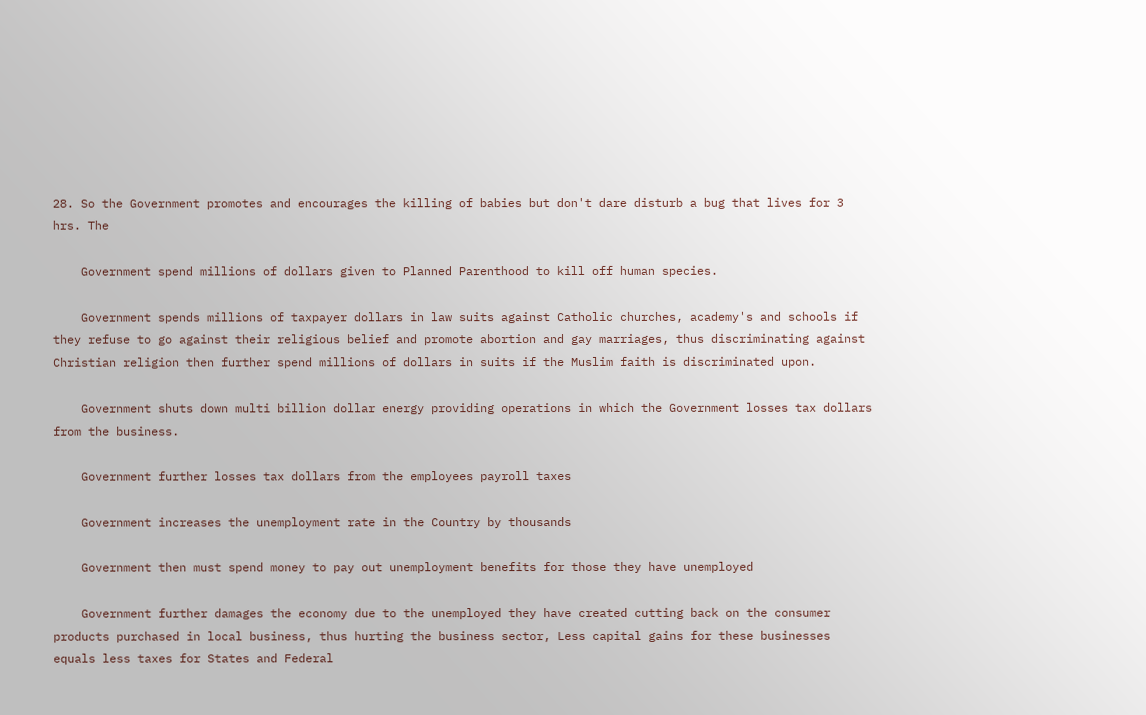28. So the Government promotes and encourages the killing of babies but don't dare disturb a bug that lives for 3 hrs. The

    Government spend millions of dollars given to Planned Parenthood to kill off human species.

    Government spends millions of taxpayer dollars in law suits against Catholic churches, academy's and schools if they refuse to go against their religious belief and promote abortion and gay marriages, thus discriminating against Christian religion then further spend millions of dollars in suits if the Muslim faith is discriminated upon.

    Government shuts down multi billion dollar energy providing operations in which the Government losses tax dollars from the business.

    Government further losses tax dollars from the employees payroll taxes

    Government increases the unemployment rate in the Country by thousands

    Government then must spend money to pay out unemployment benefits for those they have unemployed

    Government further damages the economy due to the unemployed they have created cutting back on the consumer products purchased in local business, thus hurting the business sector, Less capital gains for these businesses equals less taxes for States and Federal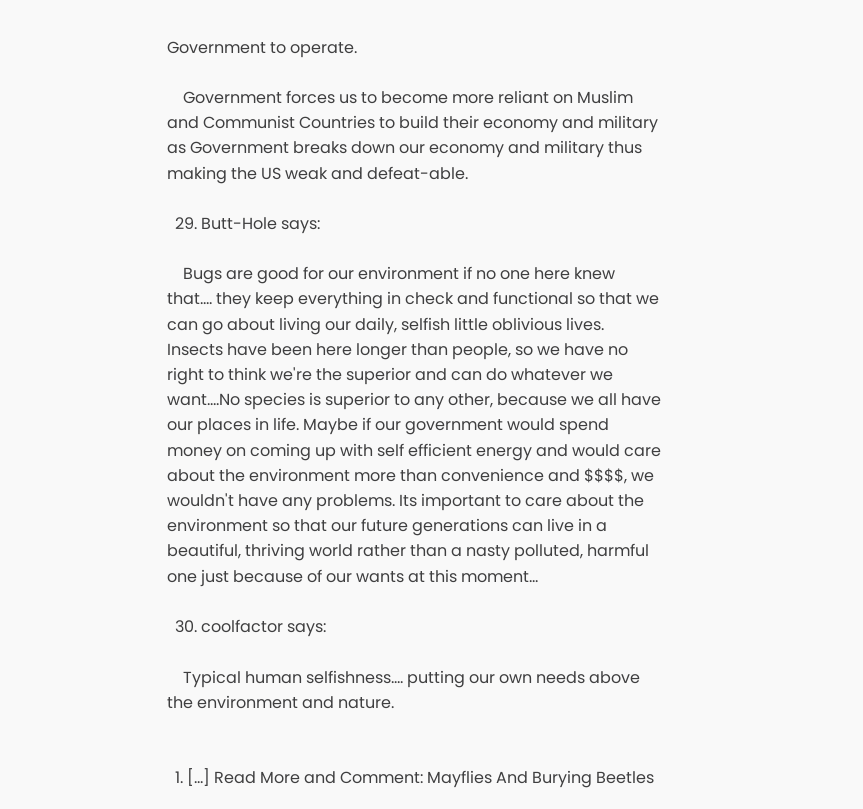Government to operate.

    Government forces us to become more reliant on Muslim and Communist Countries to build their economy and military as Government breaks down our economy and military thus making the US weak and defeat-able.

  29. Butt-Hole says:

    Bugs are good for our environment if no one here knew that…. they keep everything in check and functional so that we can go about living our daily, selfish little oblivious lives. Insects have been here longer than people, so we have no right to think we're the superior and can do whatever we want….No species is superior to any other, because we all have our places in life. Maybe if our government would spend money on coming up with self efficient energy and would care about the environment more than convenience and $$$$, we wouldn't have any problems. Its important to care about the environment so that our future generations can live in a beautiful, thriving world rather than a nasty polluted, harmful one just because of our wants at this moment…

  30. coolfactor says:

    Typical human selfishness…. putting our own needs above the environment and nature.


  1. […] Read More and Comment: Mayflies And Burying Beetles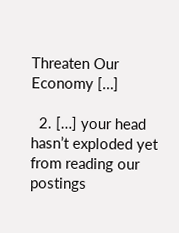Threaten Our Economy […]

  2. […] your head hasn’t exploded yet from reading our postings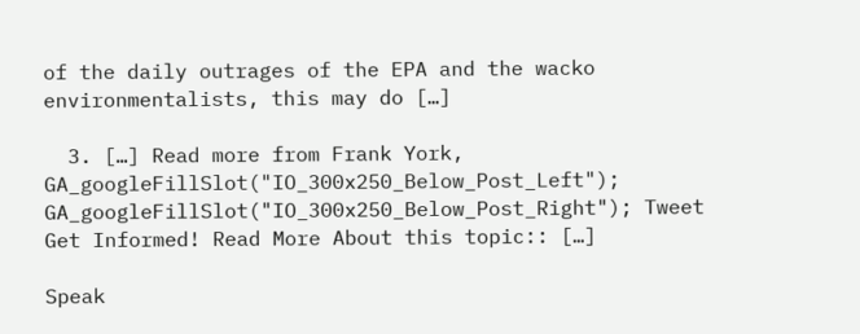of the daily outrages of the EPA and the wacko environmentalists, this may do […]

  3. […] Read more from Frank York, GA_googleFillSlot("IO_300x250_Below_Post_Left"); GA_googleFillSlot("IO_300x250_Below_Post_Right"); Tweet Get Informed! Read More About this topic:: […]

Speak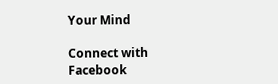Your Mind

Connect with Facebook